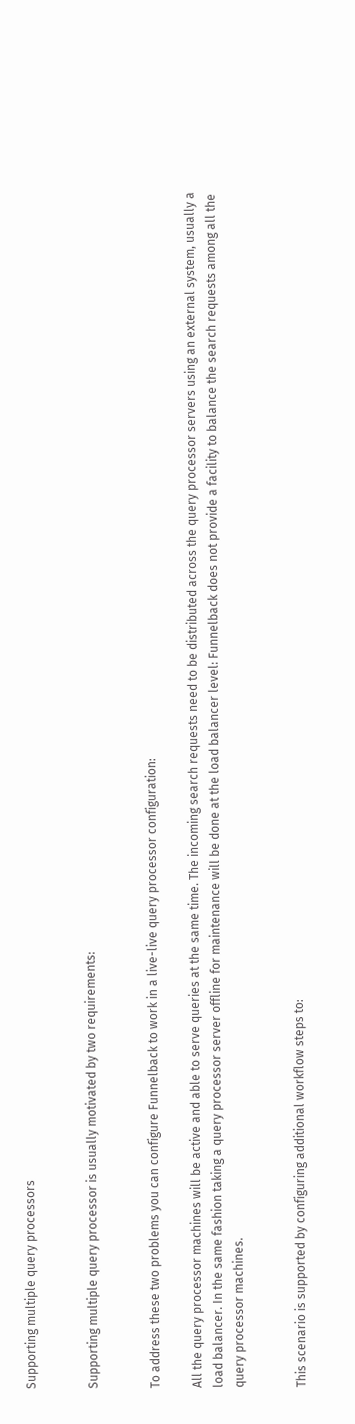Supporting multiple query processors


Supporting multiple query processor is usually motivated by two requirements:


To address these two problems you can configure Funnelback to work in a live-live query processor configuration:

All the query processor machines will be active and able to serve queries at the same time. The incoming search requests need to be distributed across the query processor servers using an external system, usually a load balancer. In the same fashion taking a query processor server offline for maintenance will be done at the load balancer level: Funnelback does not provide a facility to balance the search requests among all the query processor machines.


This scenario is supported by configuring additional workflow steps to: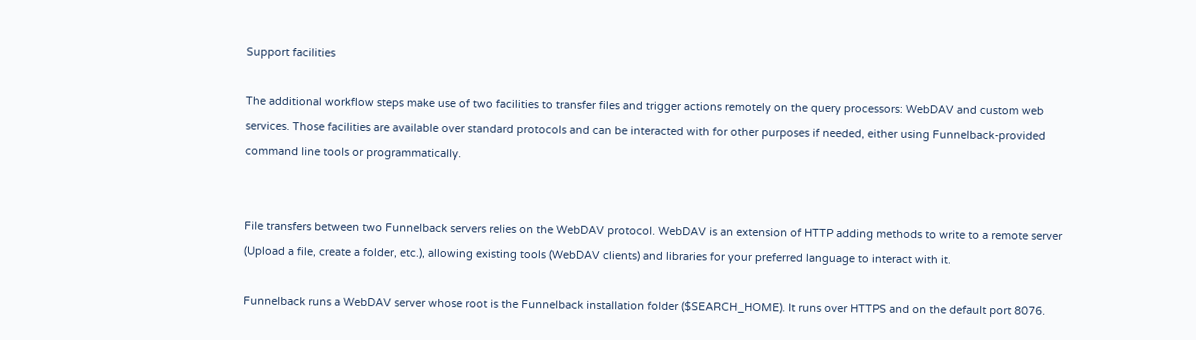Support facilities

The additional workflow steps make use of two facilities to transfer files and trigger actions remotely on the query processors: WebDAV and custom web services. Those facilities are available over standard protocols and can be interacted with for other purposes if needed, either using Funnelback-provided command line tools or programmatically.


File transfers between two Funnelback servers relies on the WebDAV protocol. WebDAV is an extension of HTTP adding methods to write to a remote server (Upload a file, create a folder, etc.), allowing existing tools (WebDAV clients) and libraries for your preferred language to interact with it.

Funnelback runs a WebDAV server whose root is the Funnelback installation folder ($SEARCH_HOME). It runs over HTTPS and on the default port 8076.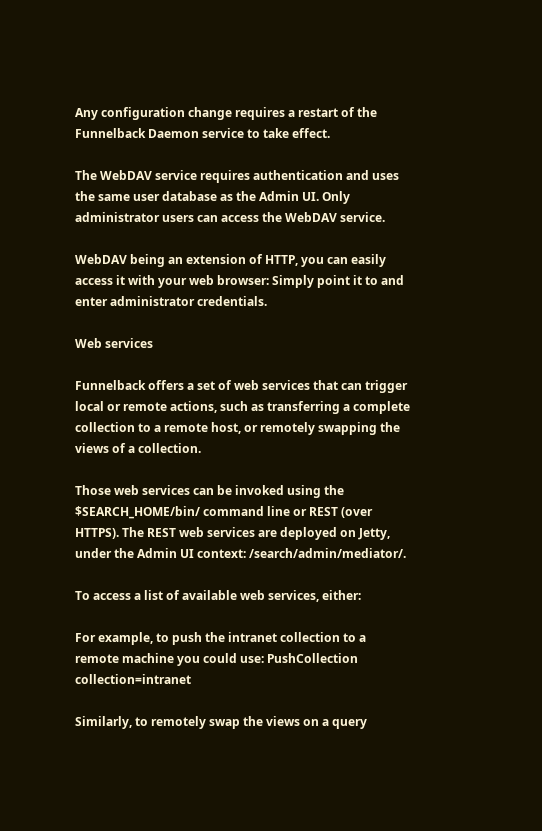Any configuration change requires a restart of the Funnelback Daemon service to take effect.

The WebDAV service requires authentication and uses the same user database as the Admin UI. Only administrator users can access the WebDAV service.

WebDAV being an extension of HTTP, you can easily access it with your web browser: Simply point it to and enter administrator credentials.

Web services

Funnelback offers a set of web services that can trigger local or remote actions, such as transferring a complete collection to a remote host, or remotely swapping the views of a collection.

Those web services can be invoked using the $SEARCH_HOME/bin/ command line or REST (over HTTPS). The REST web services are deployed on Jetty, under the Admin UI context: /search/admin/mediator/.

To access a list of available web services, either:

For example, to push the intranet collection to a remote machine you could use: PushCollection collection=intranet

Similarly, to remotely swap the views on a query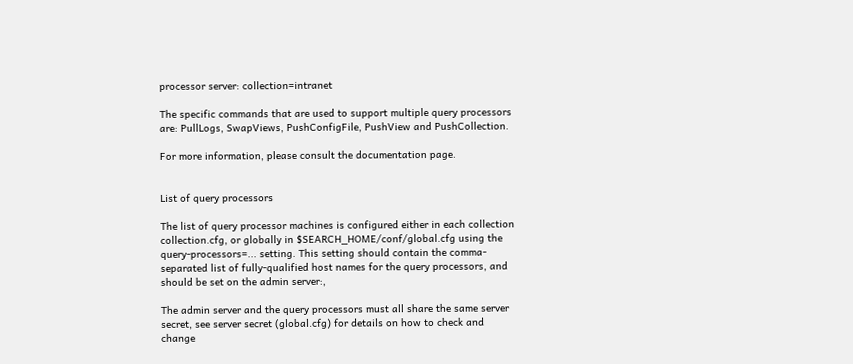processor server: collection=intranet

The specific commands that are used to support multiple query processors are: PullLogs, SwapViews, PushConfigFile, PushView and PushCollection.

For more information, please consult the documentation page.


List of query processors

The list of query processor machines is configured either in each collection collection.cfg, or globally in $SEARCH_HOME/conf/global.cfg using the query-processors=... setting. This setting should contain the comma-separated list of fully-qualified host names for the query processors, and should be set on the admin server:,

The admin server and the query processors must all share the same server secret, see server secret (global.cfg) for details on how to check and change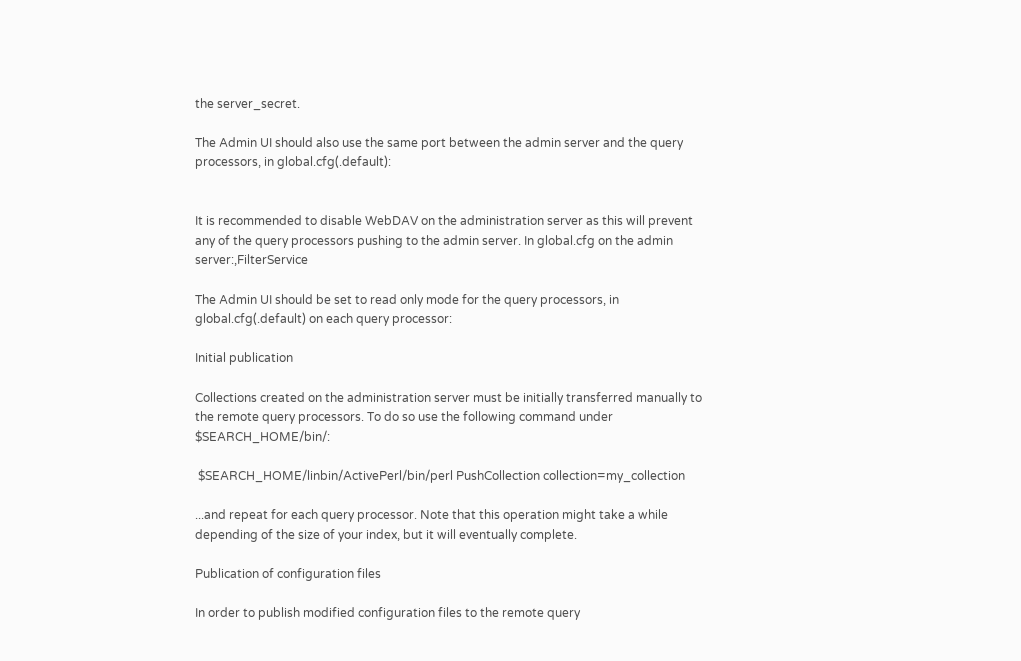the server_secret.

The Admin UI should also use the same port between the admin server and the query processors, in global.cfg(.default):


It is recommended to disable WebDAV on the administration server as this will prevent any of the query processors pushing to the admin server. In global.cfg on the admin server:,FilterService

The Admin UI should be set to read only mode for the query processors, in global.cfg(.default) on each query processor:

Initial publication

Collections created on the administration server must be initially transferred manually to the remote query processors. To do so use the following command under $SEARCH_HOME/bin/:

 $SEARCH_HOME/linbin/ActivePerl/bin/perl PushCollection collection=my_collection

...and repeat for each query processor. Note that this operation might take a while depending of the size of your index, but it will eventually complete.

Publication of configuration files

In order to publish modified configuration files to the remote query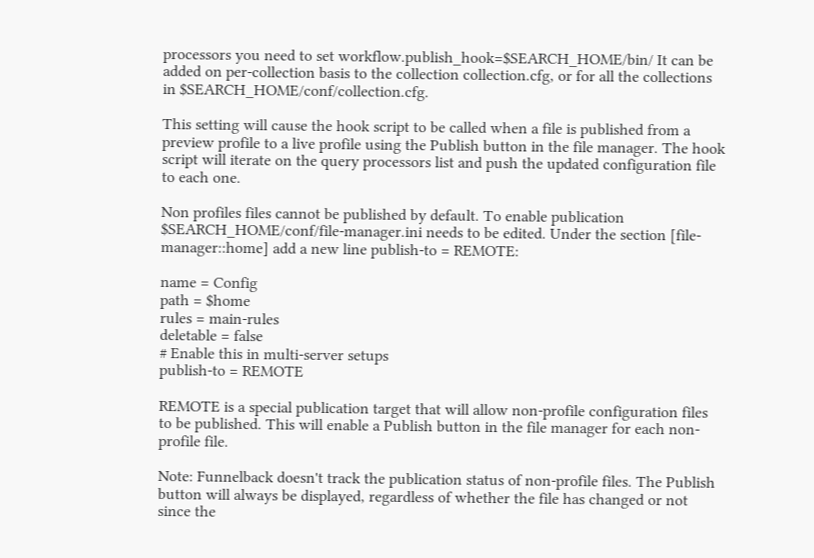processors you need to set workflow.publish_hook=$SEARCH_HOME/bin/ It can be added on per-collection basis to the collection collection.cfg, or for all the collections in $SEARCH_HOME/conf/collection.cfg.

This setting will cause the hook script to be called when a file is published from a preview profile to a live profile using the Publish button in the file manager. The hook script will iterate on the query processors list and push the updated configuration file to each one.

Non profiles files cannot be published by default. To enable publication $SEARCH_HOME/conf/file-manager.ini needs to be edited. Under the section [file-manager::home] add a new line publish-to = REMOTE:

name = Config
path = $home
rules = main-rules
deletable = false
# Enable this in multi-server setups
publish-to = REMOTE

REMOTE is a special publication target that will allow non-profile configuration files to be published. This will enable a Publish button in the file manager for each non-profile file.

Note: Funnelback doesn't track the publication status of non-profile files. The Publish button will always be displayed, regardless of whether the file has changed or not since the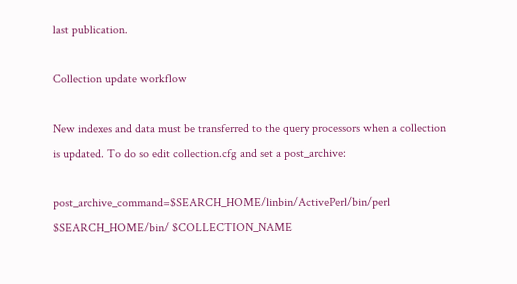last publication.

Collection update workflow

New indexes and data must be transferred to the query processors when a collection is updated. To do so edit collection.cfg and set a post_archive:

post_archive_command=$SEARCH_HOME/linbin/ActivePerl/bin/perl $SEARCH_HOME/bin/ $COLLECTION_NAME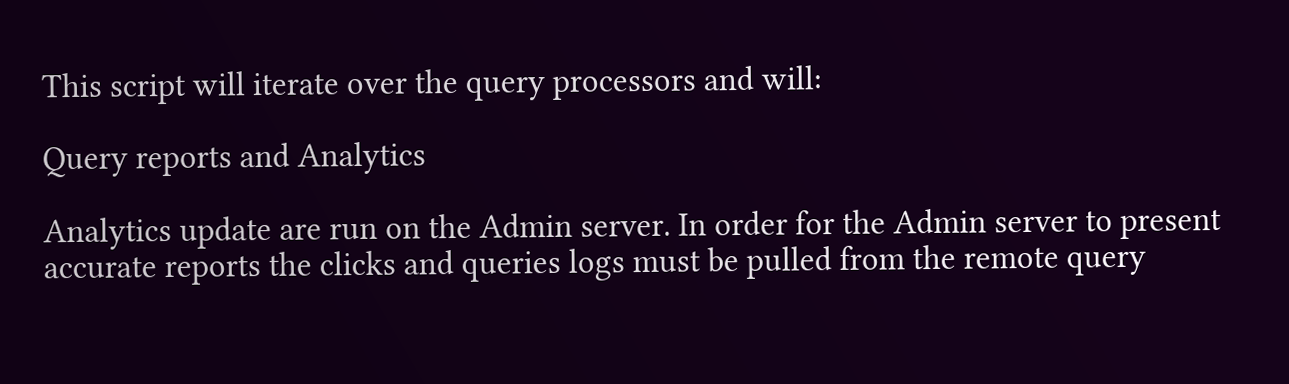This script will iterate over the query processors and will:

Query reports and Analytics

Analytics update are run on the Admin server. In order for the Admin server to present accurate reports the clicks and queries logs must be pulled from the remote query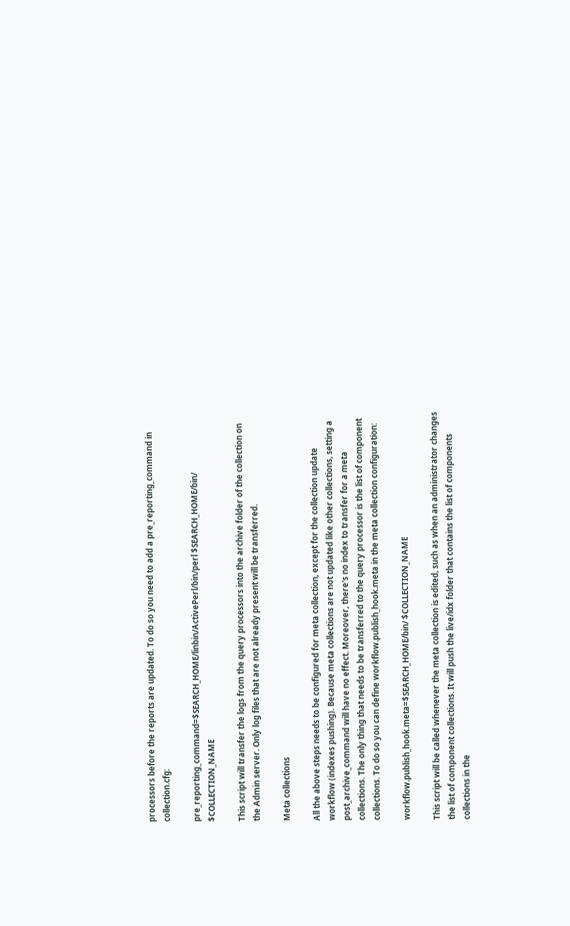processors before the reports are updated. To do so you need to add a pre_reporting_command in collection.cfg:

pre_reporting_command=$SEARCH_HOME/linbin/ActivePerl/bin/perl $SEARCH_HOME/bin/ $COLLECTION_NAME

This script will transfer the logs from the query processors into the archive folder of the collection on the Admin server. Only log files that are not already present will be transferred.

Meta collections

All the above steps needs to be configured for meta collection, except for the collection update workflow (indexes pushing). Because meta collections are not updated like other collections, setting a post_archive_command will have no effect. Moreover, there's no index to transfer for a meta collections. The only thing that needs to be transferred to the query processor is the list of component collections. To do so you can define workflow.publish_hook.meta in the meta collection configuration:

workflow.publish_hook.meta=$SEARCH_HOME/bin/ $COLLECTION_NAME

This script will be called whenever the meta collection is edited, such as when an administrator changes the list of component collections. It will push the live/idx folder that contains the list of components collections in the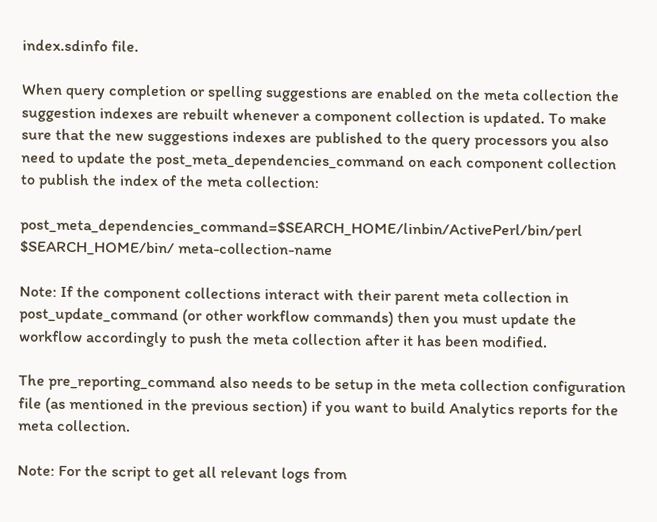index.sdinfo file.

When query completion or spelling suggestions are enabled on the meta collection the suggestion indexes are rebuilt whenever a component collection is updated. To make sure that the new suggestions indexes are published to the query processors you also need to update the post_meta_dependencies_command on each component collection to publish the index of the meta collection:

post_meta_dependencies_command=$SEARCH_HOME/linbin/ActivePerl/bin/perl $SEARCH_HOME/bin/ meta-collection-name

Note: If the component collections interact with their parent meta collection in post_update_command (or other workflow commands) then you must update the workflow accordingly to push the meta collection after it has been modified.

The pre_reporting_command also needs to be setup in the meta collection configuration file (as mentioned in the previous section) if you want to build Analytics reports for the meta collection.

Note: For the script to get all relevant logs from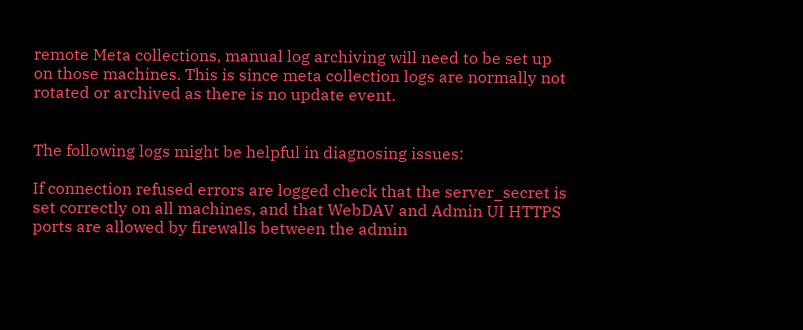remote Meta collections, manual log archiving will need to be set up on those machines. This is since meta collection logs are normally not rotated or archived as there is no update event.


The following logs might be helpful in diagnosing issues:

If connection refused errors are logged check that the server_secret is set correctly on all machines, and that WebDAV and Admin UI HTTPS ports are allowed by firewalls between the admin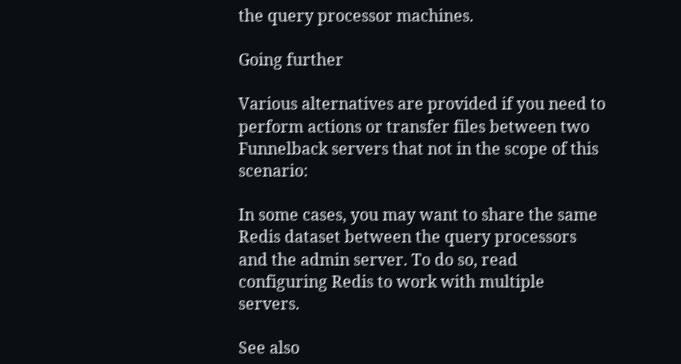the query processor machines.

Going further

Various alternatives are provided if you need to perform actions or transfer files between two Funnelback servers that not in the scope of this scenario:

In some cases, you may want to share the same Redis dataset between the query processors and the admin server. To do so, read configuring Redis to work with multiple servers.

See also